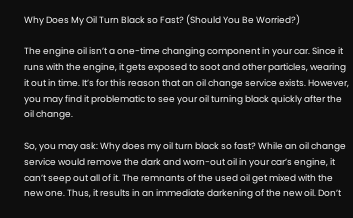Why Does My Oil Turn Black so Fast? (Should You Be Worried?)

The engine oil isn’t a one-time changing component in your car. Since it runs with the engine, it gets exposed to soot and other particles, wearing it out in time. It’s for this reason that an oil change service exists. However, you may find it problematic to see your oil turning black quickly after the oil change.

So, you may ask: Why does my oil turn black so fast? While an oil change service would remove the dark and worn-out oil in your car’s engine, it can’t seep out all of it. The remnants of the used oil get mixed with the new one. Thus, it results in an immediate darkening of the new oil. Don’t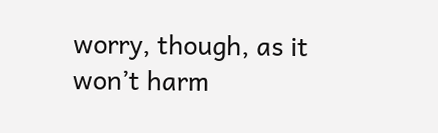worry, though, as it won’t harm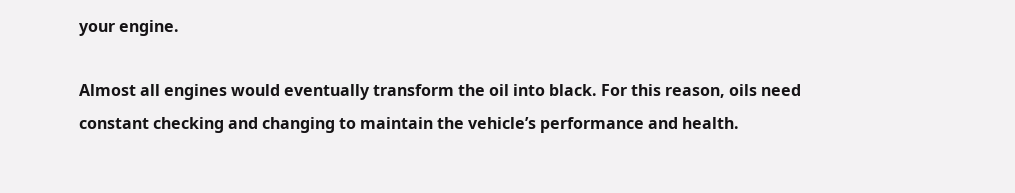your engine.

Almost all engines would eventually transform the oil into black. For this reason, oils need constant checking and changing to maintain the vehicle’s performance and health.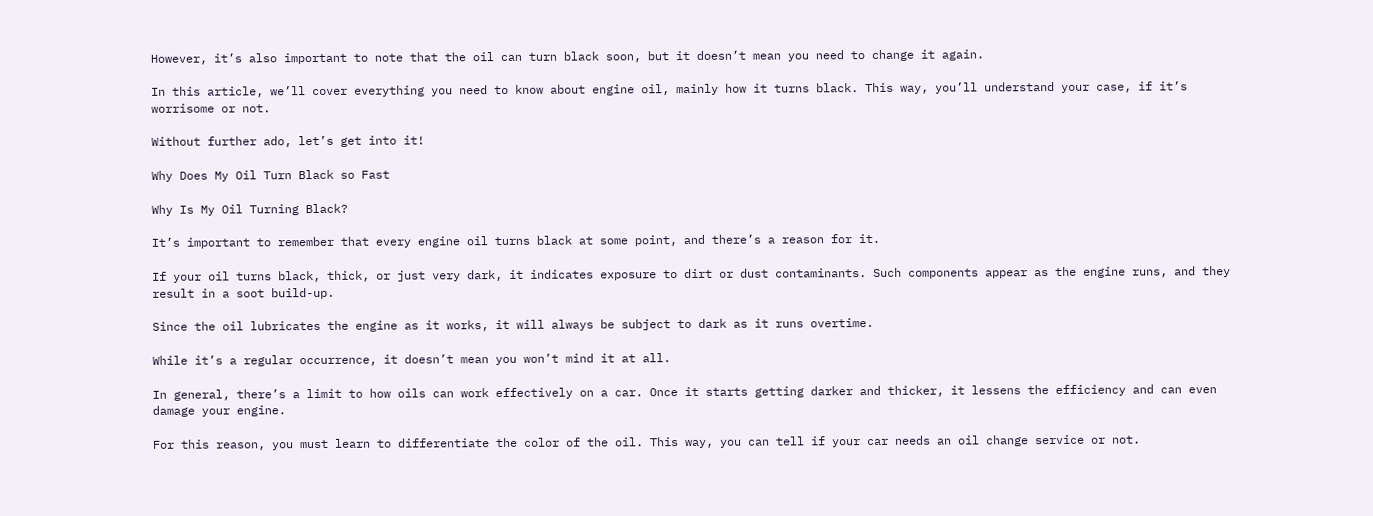However, it’s also important to note that the oil can turn black soon, but it doesn’t mean you need to change it again.

In this article, we’ll cover everything you need to know about engine oil, mainly how it turns black. This way, you’ll understand your case, if it’s worrisome or not.

Without further ado, let’s get into it!

Why Does My Oil Turn Black so Fast

Why Is My Oil Turning Black?

It’s important to remember that every engine oil turns black at some point, and there’s a reason for it.

If your oil turns black, thick, or just very dark, it indicates exposure to dirt or dust contaminants. Such components appear as the engine runs, and they result in a soot build-up.

Since the oil lubricates the engine as it works, it will always be subject to dark as it runs overtime.

While it’s a regular occurrence, it doesn’t mean you won’t mind it at all.

In general, there’s a limit to how oils can work effectively on a car. Once it starts getting darker and thicker, it lessens the efficiency and can even damage your engine.

For this reason, you must learn to differentiate the color of the oil. This way, you can tell if your car needs an oil change service or not.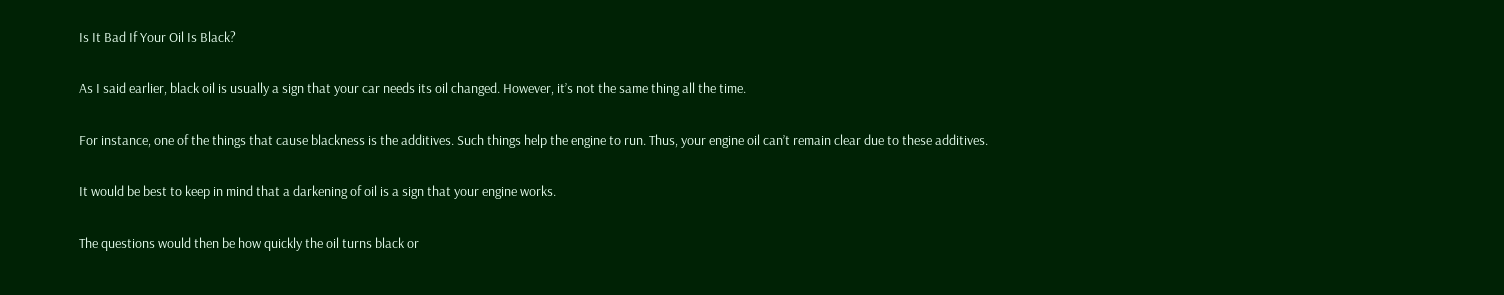Is It Bad If Your Oil Is Black?

As I said earlier, black oil is usually a sign that your car needs its oil changed. However, it’s not the same thing all the time.

For instance, one of the things that cause blackness is the additives. Such things help the engine to run. Thus, your engine oil can’t remain clear due to these additives.

It would be best to keep in mind that a darkening of oil is a sign that your engine works.

The questions would then be how quickly the oil turns black or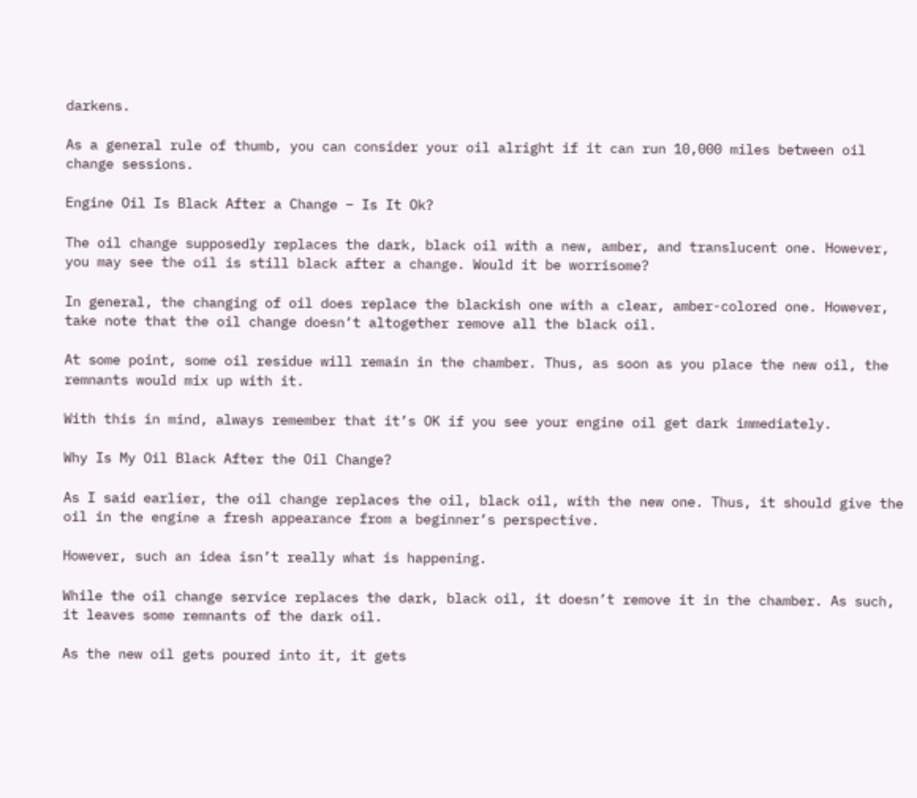darkens.

As a general rule of thumb, you can consider your oil alright if it can run 10,000 miles between oil change sessions.

Engine Oil Is Black After a Change – Is It Ok?

The oil change supposedly replaces the dark, black oil with a new, amber, and translucent one. However, you may see the oil is still black after a change. Would it be worrisome?

In general, the changing of oil does replace the blackish one with a clear, amber-colored one. However, take note that the oil change doesn’t altogether remove all the black oil.

At some point, some oil residue will remain in the chamber. Thus, as soon as you place the new oil, the remnants would mix up with it.

With this in mind, always remember that it’s OK if you see your engine oil get dark immediately.

Why Is My Oil Black After the Oil Change?

As I said earlier, the oil change replaces the oil, black oil, with the new one. Thus, it should give the oil in the engine a fresh appearance from a beginner’s perspective.

However, such an idea isn’t really what is happening.

While the oil change service replaces the dark, black oil, it doesn’t remove it in the chamber. As such, it leaves some remnants of the dark oil.

As the new oil gets poured into it, it gets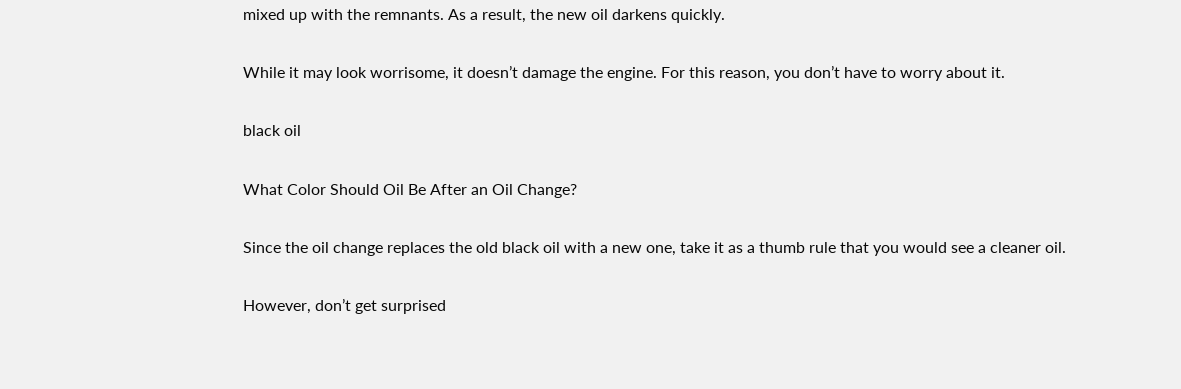mixed up with the remnants. As a result, the new oil darkens quickly.

While it may look worrisome, it doesn’t damage the engine. For this reason, you don’t have to worry about it.

black oil

What Color Should Oil Be After an Oil Change?

Since the oil change replaces the old black oil with a new one, take it as a thumb rule that you would see a cleaner oil.

However, don’t get surprised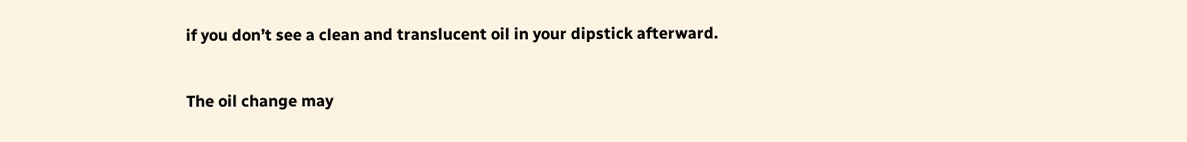if you don’t see a clean and translucent oil in your dipstick afterward.

The oil change may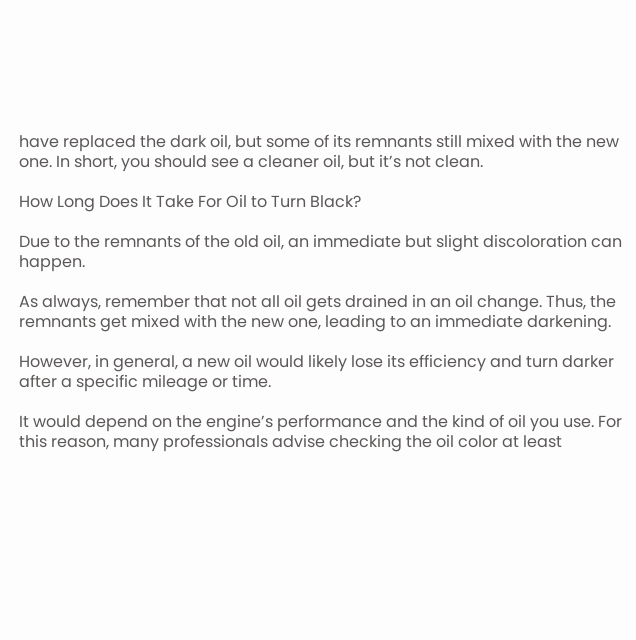have replaced the dark oil, but some of its remnants still mixed with the new one. In short, you should see a cleaner oil, but it’s not clean.

How Long Does It Take For Oil to Turn Black?

Due to the remnants of the old oil, an immediate but slight discoloration can happen.

As always, remember that not all oil gets drained in an oil change. Thus, the remnants get mixed with the new one, leading to an immediate darkening.

However, in general, a new oil would likely lose its efficiency and turn darker after a specific mileage or time.

It would depend on the engine’s performance and the kind of oil you use. For this reason, many professionals advise checking the oil color at least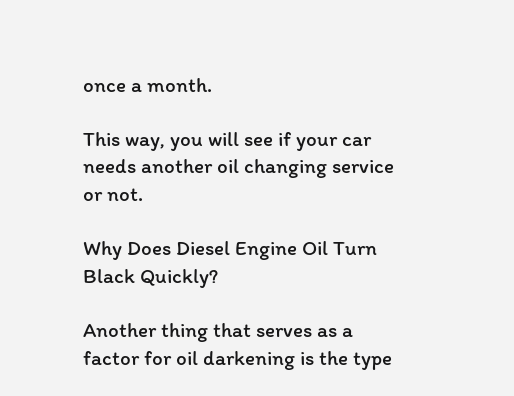once a month.

This way, you will see if your car needs another oil changing service or not.

Why Does Diesel Engine Oil Turn Black Quickly?

Another thing that serves as a factor for oil darkening is the type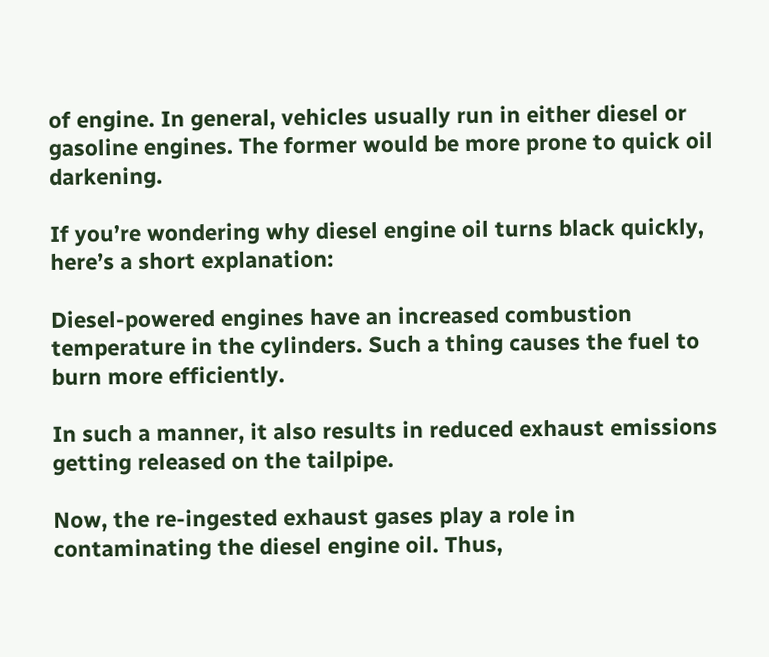of engine. In general, vehicles usually run in either diesel or gasoline engines. The former would be more prone to quick oil darkening.

If you’re wondering why diesel engine oil turns black quickly, here’s a short explanation:

Diesel-powered engines have an increased combustion temperature in the cylinders. Such a thing causes the fuel to burn more efficiently.

In such a manner, it also results in reduced exhaust emissions getting released on the tailpipe.

Now, the re-ingested exhaust gases play a role in contaminating the diesel engine oil. Thus,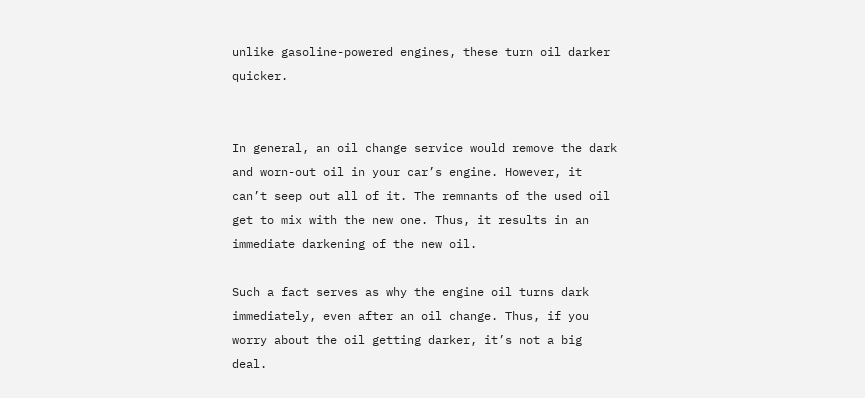unlike gasoline-powered engines, these turn oil darker quicker.


In general, an oil change service would remove the dark and worn-out oil in your car’s engine. However, it can’t seep out all of it. The remnants of the used oil get to mix with the new one. Thus, it results in an immediate darkening of the new oil.

Such a fact serves as why the engine oil turns dark immediately, even after an oil change. Thus, if you worry about the oil getting darker, it’s not a big deal.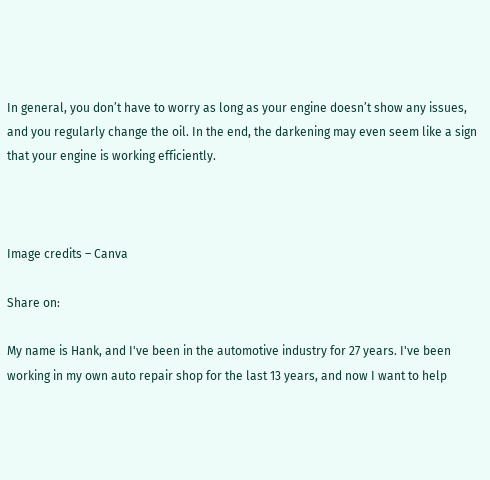In general, you don’t have to worry as long as your engine doesn’t show any issues, and you regularly change the oil. In the end, the darkening may even seem like a sign that your engine is working efficiently.



Image credits – Canva

Share on:

My name is Hank, and I've been in the automotive industry for 27 years. I've been working in my own auto repair shop for the last 13 years, and now I want to help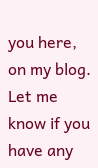you here, on my blog. Let me know if you have any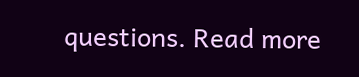questions. Read more